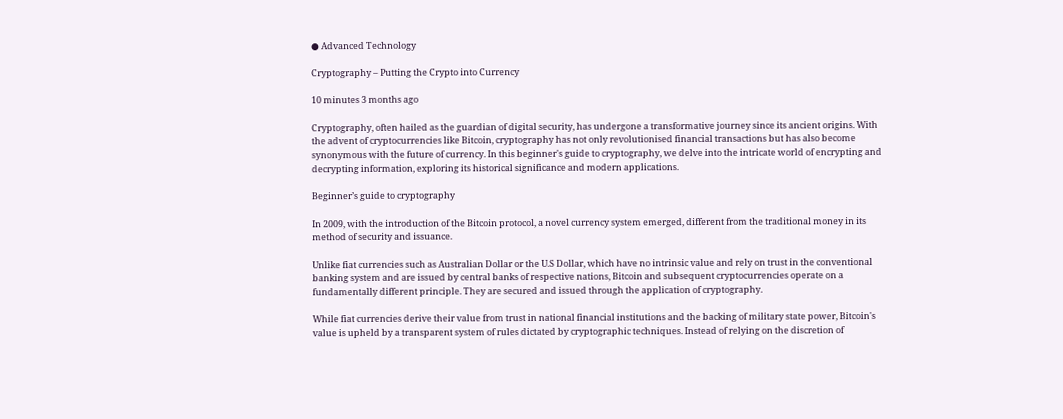● Advanced Technology

Cryptography – Putting the Crypto into Currency

10 minutes 3 months ago

Cryptography, often hailed as the guardian of digital security, has undergone a transformative journey since its ancient origins. With the advent of cryptocurrencies like Bitcoin, cryptography has not only revolutionised financial transactions but has also become synonymous with the future of currency. In this beginner's guide to cryptography, we delve into the intricate world of encrypting and decrypting information, exploring its historical significance and modern applications.

Beginner’s guide to cryptography

In 2009, with the introduction of the Bitcoin protocol, a novel currency system emerged, different from the traditional money in its method of security and issuance.

Unlike fiat currencies such as Australian Dollar or the U.S Dollar, which have no intrinsic value and rely on trust in the conventional banking system and are issued by central banks of respective nations, Bitcoin and subsequent cryptocurrencies operate on a fundamentally different principle. They are secured and issued through the application of cryptography.

While fiat currencies derive their value from trust in national financial institutions and the backing of military state power, Bitcoin's value is upheld by a transparent system of rules dictated by cryptographic techniques. Instead of relying on the discretion of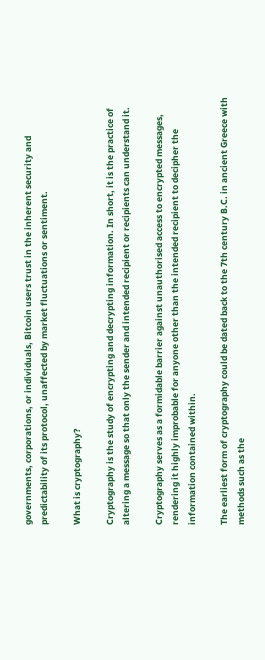governments, corporations, or individuals, Bitcoin users trust in the inherent security and predictability of its protocol, unaffected by market fluctuations or sentiment.

What is cryptography?

Cryptography is the study of encrypting and decrypting information. In short, it is the practice of altering a message so that only the sender and intended recipient or recipients can understand it.

Cryptography serves as a formidable barrier against unauthorised access to encrypted messages, rendering it highly improbable for anyone other than the intended recipient to decipher the information contained within.

The earliest form of cryptography could be dated back to the 7th century B.C. in ancient Greece with methods such as the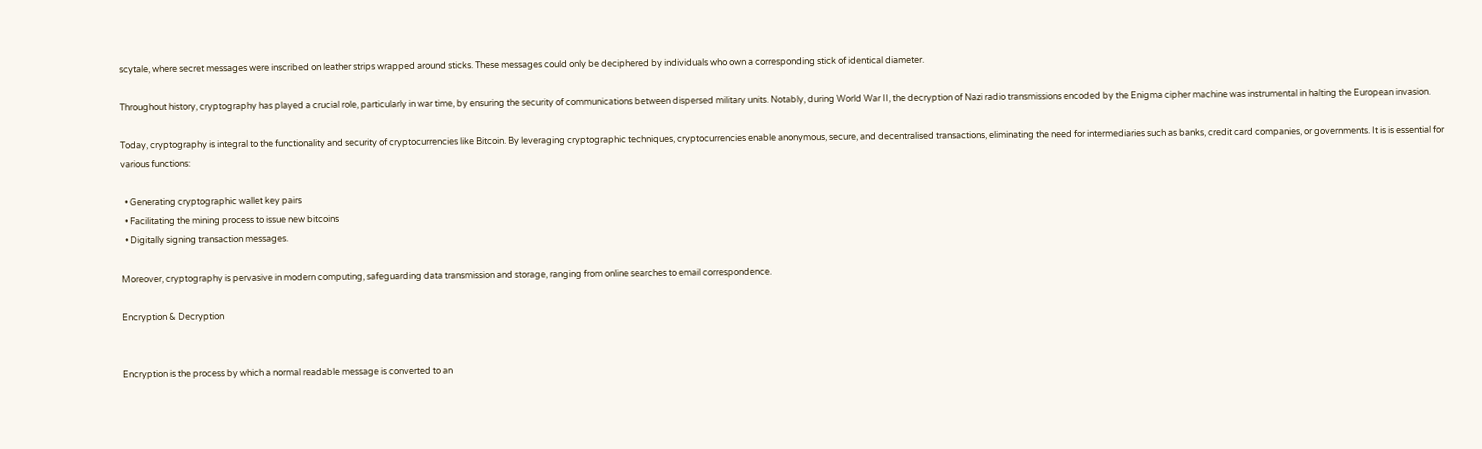scytale, where secret messages were inscribed on leather strips wrapped around sticks. These messages could only be deciphered by individuals who own a corresponding stick of identical diameter.

Throughout history, cryptography has played a crucial role, particularly in war time, by ensuring the security of communications between dispersed military units. Notably, during World War II, the decryption of Nazi radio transmissions encoded by the Enigma cipher machine was instrumental in halting the European invasion.

Today, cryptography is integral to the functionality and security of cryptocurrencies like Bitcoin. By leveraging cryptographic techniques, cryptocurrencies enable anonymous, secure, and decentralised transactions, eliminating the need for intermediaries such as banks, credit card companies, or governments. It is is essential for various functions:

  • Generating cryptographic wallet key pairs
  • Facilitating the mining process to issue new bitcoins
  • Digitally signing transaction messages.

Moreover, cryptography is pervasive in modern computing, safeguarding data transmission and storage, ranging from online searches to email correspondence.

Encryption & Decryption


Encryption is the process by which a normal readable message is converted to an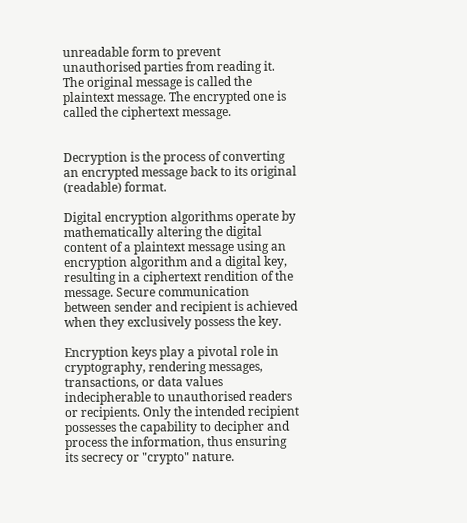unreadable form to prevent unauthorised parties from reading it. The original message is called the plaintext message. The encrypted one is called the ciphertext message.


Decryption is the process of converting an encrypted message back to its original (readable) format.

Digital encryption algorithms operate by mathematically altering the digital content of a plaintext message using an encryption algorithm and a digital key, resulting in a ciphertext rendition of the message. Secure communication between sender and recipient is achieved when they exclusively possess the key.

Encryption keys play a pivotal role in cryptography, rendering messages, transactions, or data values indecipherable to unauthorised readers or recipients. Only the intended recipient possesses the capability to decipher and process the information, thus ensuring its secrecy or "crypto" nature.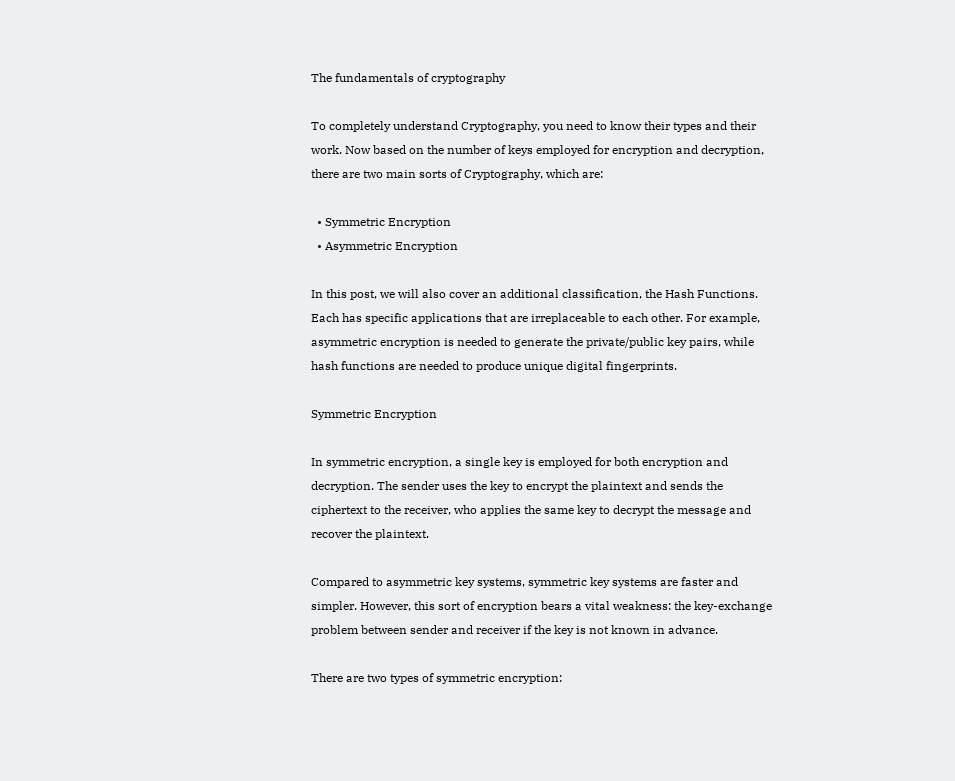The fundamentals of cryptography

To completely understand Cryptography, you need to know their types and their work. Now based on the number of keys employed for encryption and decryption, there are two main sorts of Cryptography, which are:

  • Symmetric Encryption
  • Asymmetric Encryption

In this post, we will also cover an additional classification, the Hash Functions. Each has specific applications that are irreplaceable to each other. For example, asymmetric encryption is needed to generate the private/public key pairs, while hash functions are needed to produce unique digital fingerprints.

Symmetric Encryption

In symmetric encryption, a single key is employed for both encryption and decryption. The sender uses the key to encrypt the plaintext and sends the ciphertext to the receiver, who applies the same key to decrypt the message and recover the plaintext.

Compared to asymmetric key systems, symmetric key systems are faster and simpler. However, this sort of encryption bears a vital weakness: the key-exchange problem between sender and receiver if the key is not known in advance.

There are two types of symmetric encryption: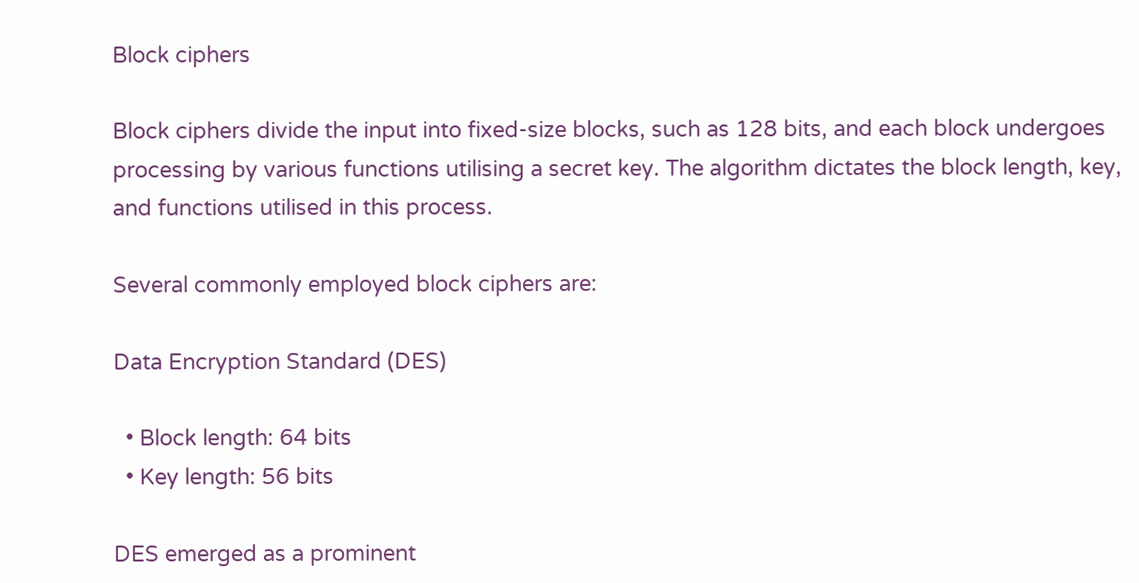Block ciphers

Block ciphers divide the input into fixed-size blocks, such as 128 bits, and each block undergoes processing by various functions utilising a secret key. The algorithm dictates the block length, key, and functions utilised in this process.

Several commonly employed block ciphers are:

Data Encryption Standard (DES)

  • Block length: 64 bits
  • Key length: 56 bits

DES emerged as a prominent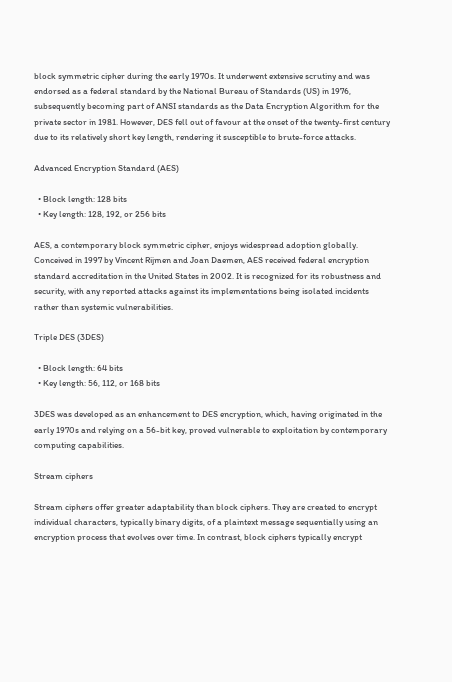block symmetric cipher during the early 1970s. It underwent extensive scrutiny and was endorsed as a federal standard by the National Bureau of Standards (US) in 1976, subsequently becoming part of ANSI standards as the Data Encryption Algorithm for the private sector in 1981. However, DES fell out of favour at the onset of the twenty-first century due to its relatively short key length, rendering it susceptible to brute-force attacks.

Advanced Encryption Standard (AES)

  • Block length: 128 bits
  • Key length: 128, 192, or 256 bits

AES, a contemporary block symmetric cipher, enjoys widespread adoption globally. Conceived in 1997 by Vincent Rijmen and Joan Daemen, AES received federal encryption standard accreditation in the United States in 2002. It is recognized for its robustness and security, with any reported attacks against its implementations being isolated incidents rather than systemic vulnerabilities.

Triple DES (3DES)

  • Block length: 64 bits
  • Key length: 56, 112, or 168 bits

3DES was developed as an enhancement to DES encryption, which, having originated in the early 1970s and relying on a 56-bit key, proved vulnerable to exploitation by contemporary computing capabilities.

Stream ciphers

Stream ciphers offer greater adaptability than block ciphers. They are created to encrypt individual characters, typically binary digits, of a plaintext message sequentially using an encryption process that evolves over time. In contrast, block ciphers typically encrypt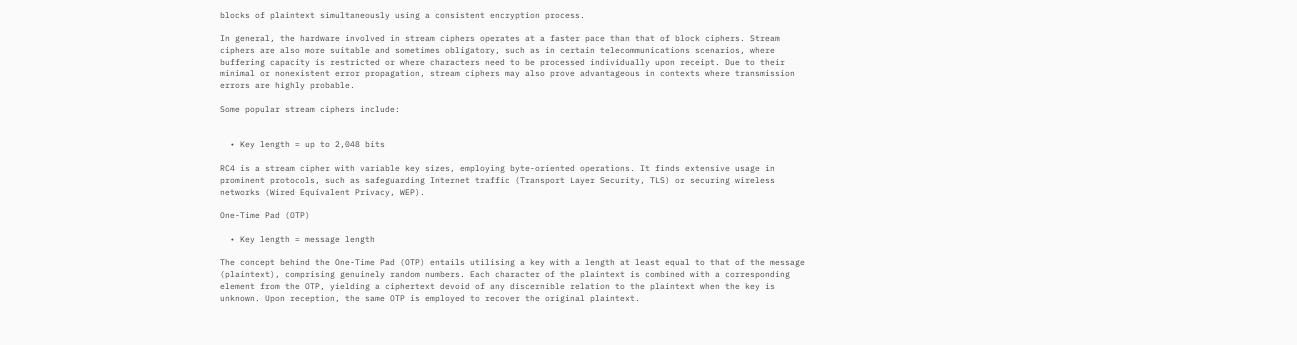blocks of plaintext simultaneously using a consistent encryption process.

In general, the hardware involved in stream ciphers operates at a faster pace than that of block ciphers. Stream ciphers are also more suitable and sometimes obligatory, such as in certain telecommunications scenarios, where buffering capacity is restricted or where characters need to be processed individually upon receipt. Due to their minimal or nonexistent error propagation, stream ciphers may also prove advantageous in contexts where transmission errors are highly probable.

Some popular stream ciphers include:


  • Key length = up to 2,048 bits

RC4 is a stream cipher with variable key sizes, employing byte-oriented operations. It finds extensive usage in prominent protocols, such as safeguarding Internet traffic (Transport Layer Security, TLS) or securing wireless networks (Wired Equivalent Privacy, WEP).

One-Time Pad (OTP)

  • Key length = message length

The concept behind the One-Time Pad (OTP) entails utilising a key with a length at least equal to that of the message (plaintext), comprising genuinely random numbers. Each character of the plaintext is combined with a corresponding element from the OTP, yielding a ciphertext devoid of any discernible relation to the plaintext when the key is unknown. Upon reception, the same OTP is employed to recover the original plaintext.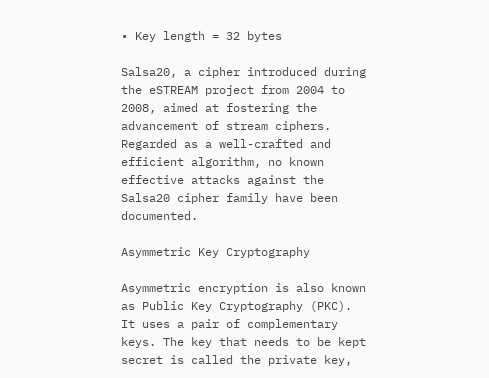• Key length = 32 bytes

Salsa20, a cipher introduced during the eSTREAM project from 2004 to 2008, aimed at fostering the advancement of stream ciphers. Regarded as a well-crafted and efficient algorithm, no known effective attacks against the Salsa20 cipher family have been documented.

Asymmetric Key Cryptography

Asymmetric encryption is also known as Public Key Cryptography (PKC). It uses a pair of complementary keys. The key that needs to be kept secret is called the private key,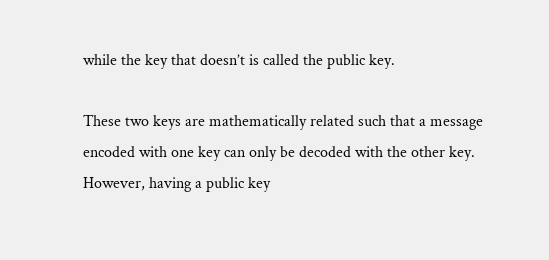while the key that doesn’t is called the public key.

These two keys are mathematically related such that a message encoded with one key can only be decoded with the other key. However, having a public key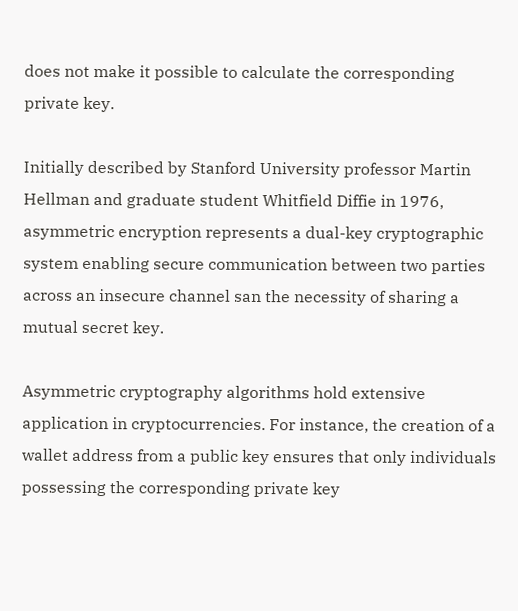does not make it possible to calculate the corresponding private key.

Initially described by Stanford University professor Martin Hellman and graduate student Whitfield Diffie in 1976, asymmetric encryption represents a dual-key cryptographic system enabling secure communication between two parties across an insecure channel san the necessity of sharing a mutual secret key.

Asymmetric cryptography algorithms hold extensive application in cryptocurrencies. For instance, the creation of a wallet address from a public key ensures that only individuals possessing the corresponding private key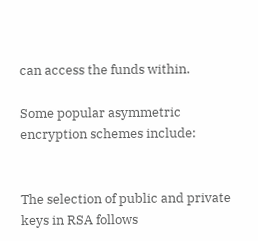can access the funds within.

Some popular asymmetric encryption schemes include:


The selection of public and private keys in RSA follows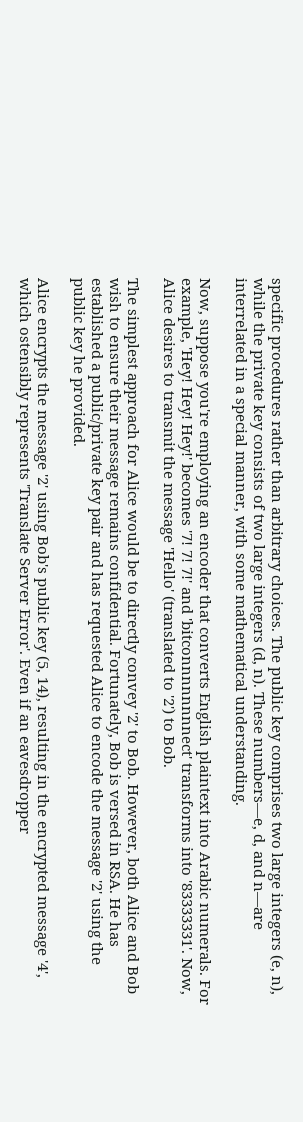specific procedures rather than arbitrary choices. The public key comprises two large integers (e, n), while the private key consists of two large integers (d, n). These numbers—e, d, and n—are interrelated in a special manner, with some mathematical understanding.

Now, suppose you're employing an encoder that converts English plaintext into Arabic numerals. For example, 'Hey! Hey! Hey!' becomes '7! 7! 7!' and 'bitconnnnnnnnect' transforms into '83333331'. Now, Alice desires to transmit the message 'Hello' (translated to '2') to Bob.

The simplest approach for Alice would be to directly convey '2' to Bob. However, both Alice and Bob wish to ensure their message remains confidential. Fortunately, Bob is versed in RSA. He has established a public/private key pair and has requested Alice to encode the message '2' using the public key he provided.

Alice encrypts the message '2' using Bob's public key (5, 14), resulting in the encrypted message '4', which ostensibly represents 'Translate Server Error'. Even if an eavesdropper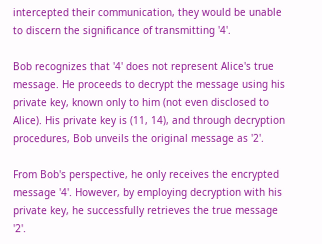intercepted their communication, they would be unable to discern the significance of transmitting '4'.

Bob recognizes that '4' does not represent Alice's true message. He proceeds to decrypt the message using his private key, known only to him (not even disclosed to Alice). His private key is (11, 14), and through decryption procedures, Bob unveils the original message as '2'.

From Bob's perspective, he only receives the encrypted message '4'. However, by employing decryption with his private key, he successfully retrieves the true message '2'.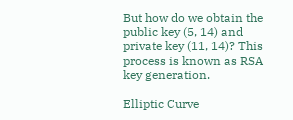But how do we obtain the public key (5, 14) and private key (11, 14)? This process is known as RSA key generation.

Elliptic Curve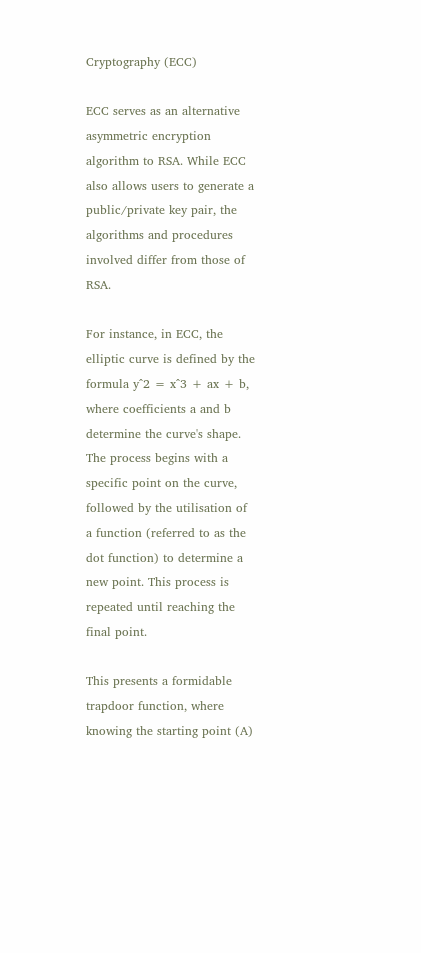Cryptography (ECC)

ECC serves as an alternative asymmetric encryption algorithm to RSA. While ECC also allows users to generate a public/private key pair, the algorithms and procedures involved differ from those of RSA.

For instance, in ECC, the elliptic curve is defined by the formula y^2 = x^3 + ax + b, where coefficients a and b determine the curve's shape. The process begins with a specific point on the curve, followed by the utilisation of a function (referred to as the dot function) to determine a new point. This process is repeated until reaching the final point.

This presents a formidable trapdoor function, where knowing the starting point (A)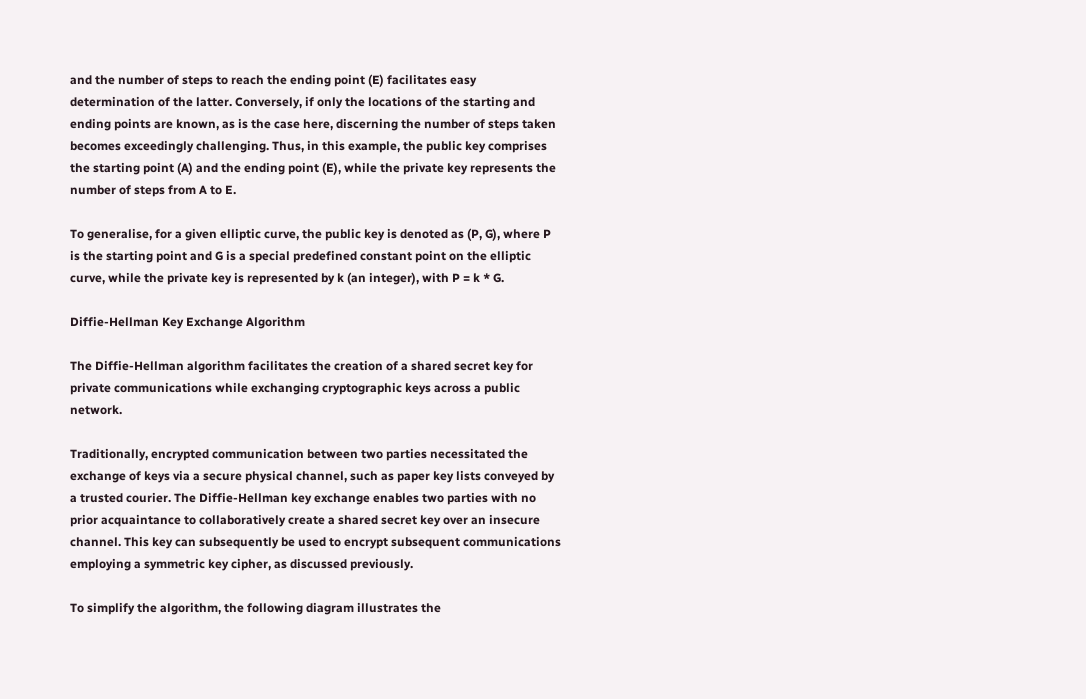and the number of steps to reach the ending point (E) facilitates easy determination of the latter. Conversely, if only the locations of the starting and ending points are known, as is the case here, discerning the number of steps taken becomes exceedingly challenging. Thus, in this example, the public key comprises the starting point (A) and the ending point (E), while the private key represents the number of steps from A to E.

To generalise, for a given elliptic curve, the public key is denoted as (P, G), where P is the starting point and G is a special predefined constant point on the elliptic curve, while the private key is represented by k (an integer), with P = k * G.

Diffie-Hellman Key Exchange Algorithm

The Diffie-Hellman algorithm facilitates the creation of a shared secret key for private communications while exchanging cryptographic keys across a public network.

Traditionally, encrypted communication between two parties necessitated the exchange of keys via a secure physical channel, such as paper key lists conveyed by a trusted courier. The Diffie-Hellman key exchange enables two parties with no prior acquaintance to collaboratively create a shared secret key over an insecure channel. This key can subsequently be used to encrypt subsequent communications employing a symmetric key cipher, as discussed previously.

To simplify the algorithm, the following diagram illustrates the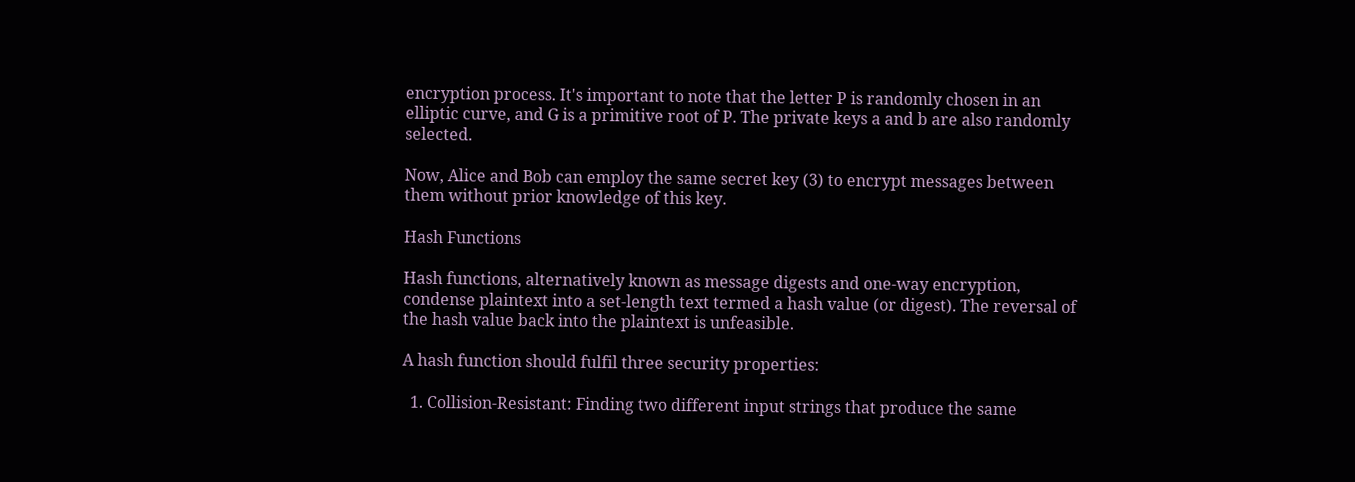encryption process. It's important to note that the letter P is randomly chosen in an elliptic curve, and G is a primitive root of P. The private keys a and b are also randomly selected.

Now, Alice and Bob can employ the same secret key (3) to encrypt messages between them without prior knowledge of this key.

Hash Functions

Hash functions, alternatively known as message digests and one-way encryption, condense plaintext into a set-length text termed a hash value (or digest). The reversal of the hash value back into the plaintext is unfeasible.

A hash function should fulfil three security properties:

  1. Collision-Resistant: Finding two different input strings that produce the same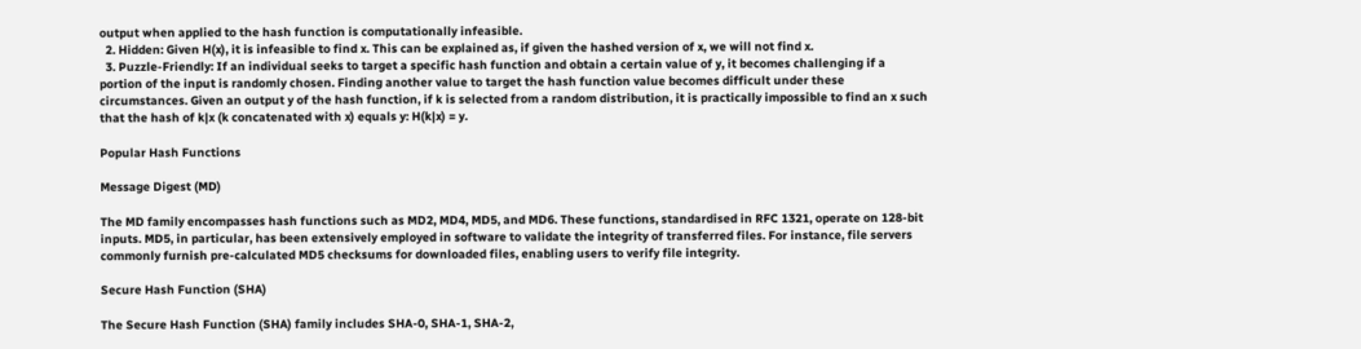output when applied to the hash function is computationally infeasible.
  2. Hidden: Given H(x), it is infeasible to find x. This can be explained as, if given the hashed version of x, we will not find x.
  3. Puzzle-Friendly: If an individual seeks to target a specific hash function and obtain a certain value of y, it becomes challenging if a portion of the input is randomly chosen. Finding another value to target the hash function value becomes difficult under these circumstances. Given an output y of the hash function, if k is selected from a random distribution, it is practically impossible to find an x such that the hash of k|x (k concatenated with x) equals y: H(k|x) = y.

Popular Hash Functions

Message Digest (MD)

The MD family encompasses hash functions such as MD2, MD4, MD5, and MD6. These functions, standardised in RFC 1321, operate on 128-bit inputs. MD5, in particular, has been extensively employed in software to validate the integrity of transferred files. For instance, file servers commonly furnish pre-calculated MD5 checksums for downloaded files, enabling users to verify file integrity.

Secure Hash Function (SHA)

The Secure Hash Function (SHA) family includes SHA-0, SHA-1, SHA-2,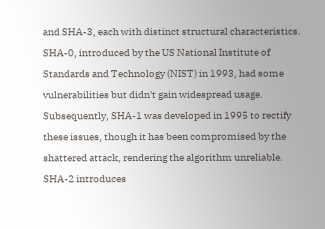and SHA-3, each with distinct structural characteristics. SHA-0, introduced by the US National Institute of Standards and Technology (NIST) in 1993, had some vulnerabilities but didn't gain widespread usage. Subsequently, SHA-1 was developed in 1995 to rectify these issues, though it has been compromised by the shattered attack, rendering the algorithm unreliable. SHA-2 introduces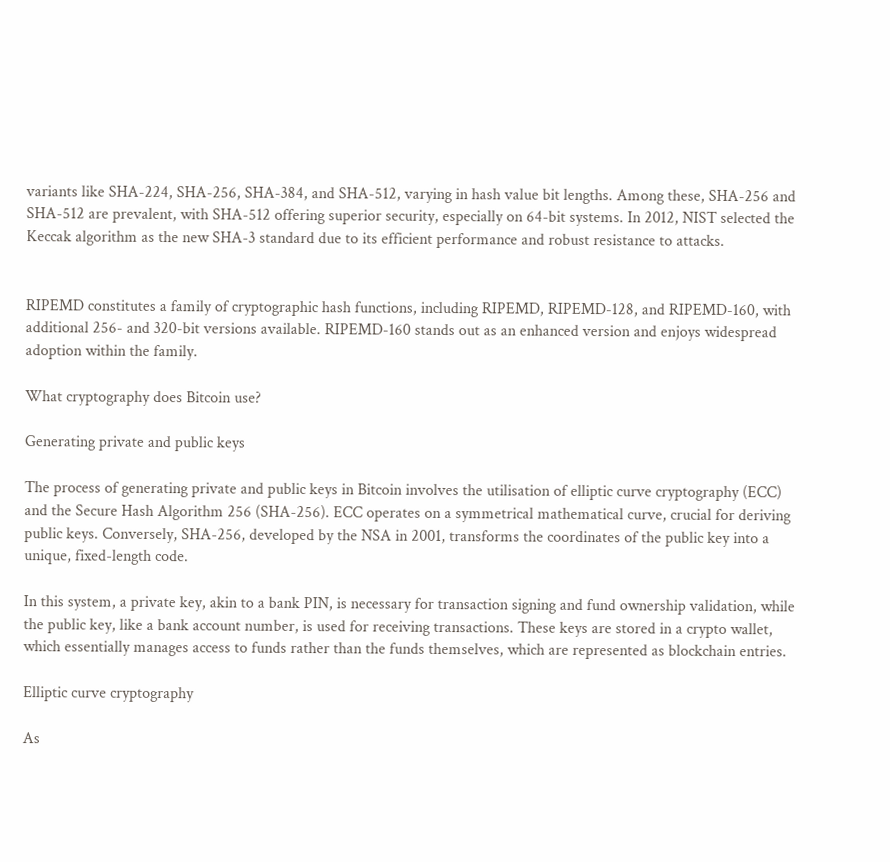variants like SHA-224, SHA-256, SHA-384, and SHA-512, varying in hash value bit lengths. Among these, SHA-256 and SHA-512 are prevalent, with SHA-512 offering superior security, especially on 64-bit systems. In 2012, NIST selected the Keccak algorithm as the new SHA-3 standard due to its efficient performance and robust resistance to attacks.


RIPEMD constitutes a family of cryptographic hash functions, including RIPEMD, RIPEMD-128, and RIPEMD-160, with additional 256- and 320-bit versions available. RIPEMD-160 stands out as an enhanced version and enjoys widespread adoption within the family.

What cryptography does Bitcoin use?

Generating private and public keys

The process of generating private and public keys in Bitcoin involves the utilisation of elliptic curve cryptography (ECC) and the Secure Hash Algorithm 256 (SHA-256). ECC operates on a symmetrical mathematical curve, crucial for deriving public keys. Conversely, SHA-256, developed by the NSA in 2001, transforms the coordinates of the public key into a unique, fixed-length code.

In this system, a private key, akin to a bank PIN, is necessary for transaction signing and fund ownership validation, while the public key, like a bank account number, is used for receiving transactions. These keys are stored in a crypto wallet, which essentially manages access to funds rather than the funds themselves, which are represented as blockchain entries.

Elliptic curve cryptography

As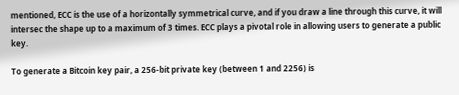mentioned, ECC is the use of a horizontally symmetrical curve, and if you draw a line through this curve, it will intersec the shape up to a maximum of 3 times. ECC plays a pivotal role in allowing users to generate a public key.

To generate a Bitcoin key pair, a 256-bit private key (between 1 and 2256) is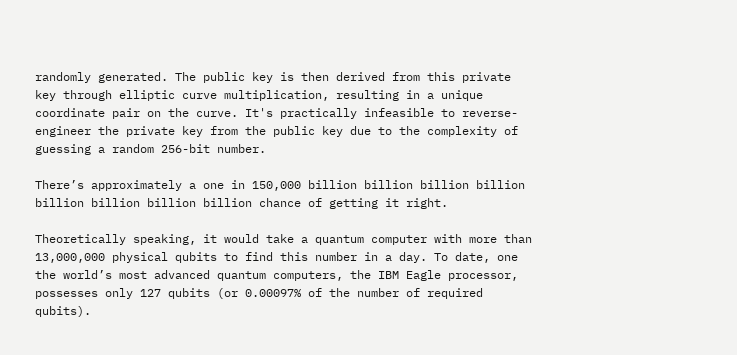randomly generated. The public key is then derived from this private key through elliptic curve multiplication, resulting in a unique coordinate pair on the curve. It's practically infeasible to reverse-engineer the private key from the public key due to the complexity of guessing a random 256-bit number.

There’s approximately a one in 150,000 billion billion billion billion billion billion billion billion chance of getting it right.

Theoretically speaking, it would take a quantum computer with more than 13,000,000 physical qubits to find this number in a day. To date, one the world’s most advanced quantum computers, the IBM Eagle processor, possesses only 127 qubits (or 0.00097% of the number of required qubits).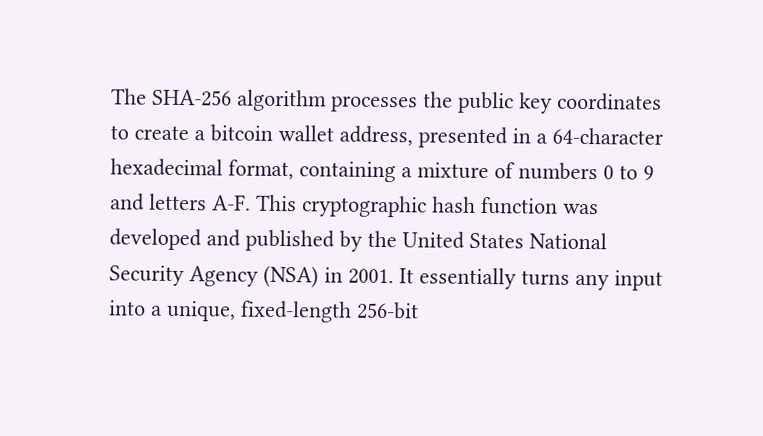The SHA-256 algorithm processes the public key coordinates to create a bitcoin wallet address, presented in a 64-character hexadecimal format, containing a mixture of numbers 0 to 9 and letters A-F. This cryptographic hash function was developed and published by the United States National Security Agency (NSA) in 2001. It essentially turns any input into a unique, fixed-length 256-bit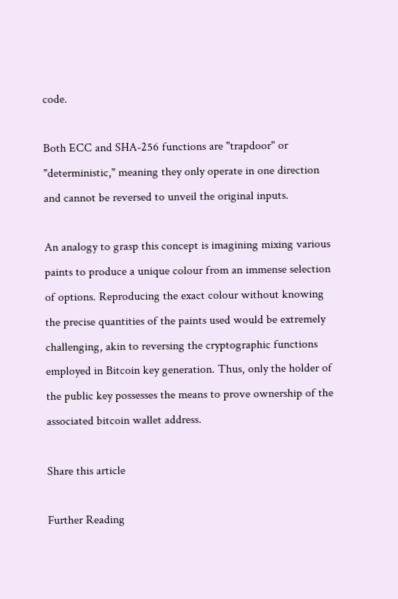code.

Both ECC and SHA-256 functions are "trapdoor" or "deterministic," meaning they only operate in one direction and cannot be reversed to unveil the original inputs.

An analogy to grasp this concept is imagining mixing various paints to produce a unique colour from an immense selection of options. Reproducing the exact colour without knowing the precise quantities of the paints used would be extremely challenging, akin to reversing the cryptographic functions employed in Bitcoin key generation. Thus, only the holder of the public key possesses the means to prove ownership of the associated bitcoin wallet address.

Share this article

Further Reading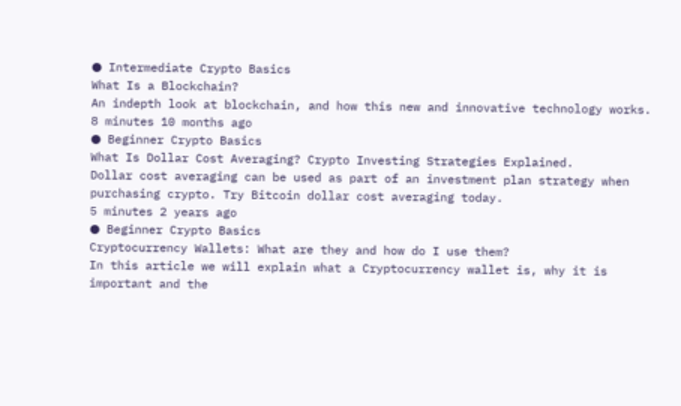● Intermediate Crypto Basics
What Is a Blockchain?
An indepth look at blockchain, and how this new and innovative technology works.
8 minutes 10 months ago
● Beginner Crypto Basics
What Is Dollar Cost Averaging? Crypto Investing Strategies Explained.
Dollar cost averaging can be used as part of an investment plan strategy when purchasing crypto. Try Bitcoin dollar cost averaging today.
5 minutes 2 years ago
● Beginner Crypto Basics
Cryptocurrency Wallets: What are they and how do I use them?
In this article we will explain what a Cryptocurrency wallet is, why it is important and the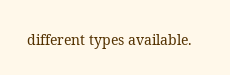different types available.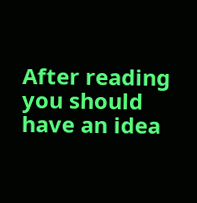After reading you should have an idea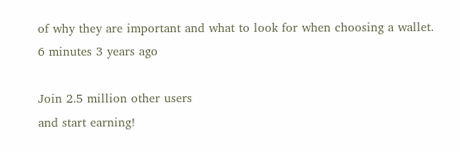of why they are important and what to look for when choosing a wallet.
6 minutes 3 years ago

Join 2.5 million other users
and start earning!